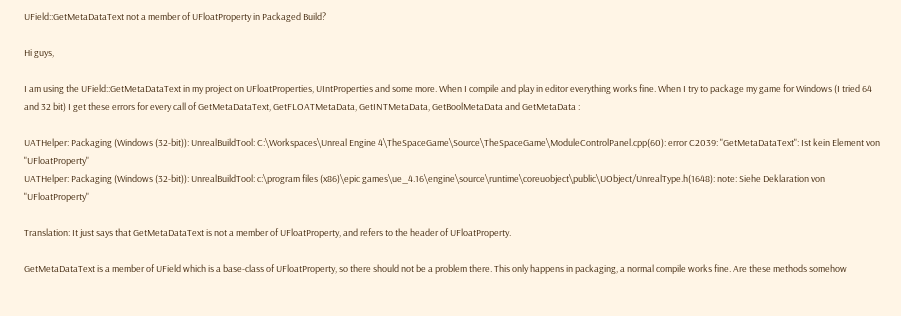UField::GetMetaDataText not a member of UFloatProperty in Packaged Build?

Hi guys,

I am using the UField::GetMetaDataText in my project on UFloatProperties, UIntProperties and some more. When I compile and play in editor everything works fine. When I try to package my game for Windows (I tried 64 and 32 bit) I get these errors for every call of GetMetaDataText, GetFLOATMetaData, GetINTMetaData, GetBoolMetaData and GetMetaData :

UATHelper: Packaging (Windows (32-bit)): UnrealBuildTool: C:\Workspaces\Unreal Engine 4\TheSpaceGame\Source\TheSpaceGame\ModuleControlPanel.cpp(60): error C2039: "GetMetaDataText": Ist kein Element von "UFloatProperty"
UATHelper: Packaging (Windows (32-bit)): UnrealBuildTool: c:\program files (x86)\epic games\ue_4.16\engine\source\runtime\coreuobject\public\UObject/UnrealType.h(1648): note: Siehe Deklaration von "UFloatProperty"

Translation: It just says that GetMetaDataText is not a member of UFloatProperty, and refers to the header of UFloatProperty.

GetMetaDataText is a member of UField which is a base-class of UFloatProperty, so there should not be a problem there. This only happens in packaging, a normal compile works fine. Are these methods somehow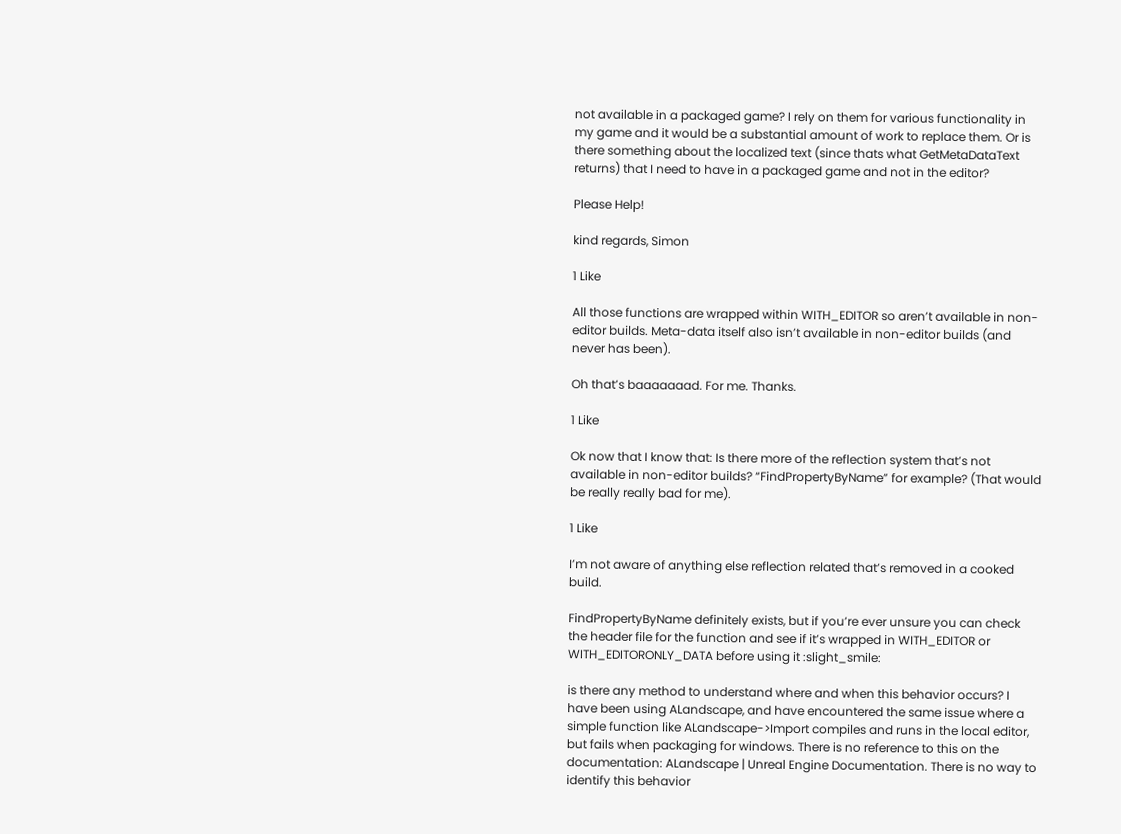not available in a packaged game? I rely on them for various functionality in my game and it would be a substantial amount of work to replace them. Or is there something about the localized text (since thats what GetMetaDataText returns) that I need to have in a packaged game and not in the editor?

Please Help!

kind regards, Simon

1 Like

All those functions are wrapped within WITH_EDITOR so aren’t available in non-editor builds. Meta-data itself also isn’t available in non-editor builds (and never has been).

Oh that’s baaaaaaad. For me. Thanks.

1 Like

Ok now that I know that: Is there more of the reflection system that’s not available in non-editor builds? “FindPropertyByName” for example? (That would be really really bad for me).

1 Like

I’m not aware of anything else reflection related that’s removed in a cooked build.

FindPropertyByName definitely exists, but if you’re ever unsure you can check the header file for the function and see if it’s wrapped in WITH_EDITOR or WITH_EDITORONLY_DATA before using it :slight_smile:

is there any method to understand where and when this behavior occurs? I have been using ALandscape, and have encountered the same issue where a simple function like ALandscape->Import compiles and runs in the local editor, but fails when packaging for windows. There is no reference to this on the documentation: ALandscape | Unreal Engine Documentation. There is no way to identify this behavior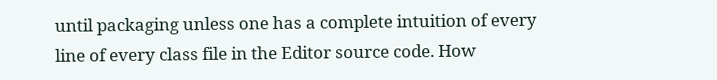until packaging unless one has a complete intuition of every line of every class file in the Editor source code. How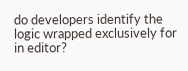do developers identify the logic wrapped exclusively for in editor?